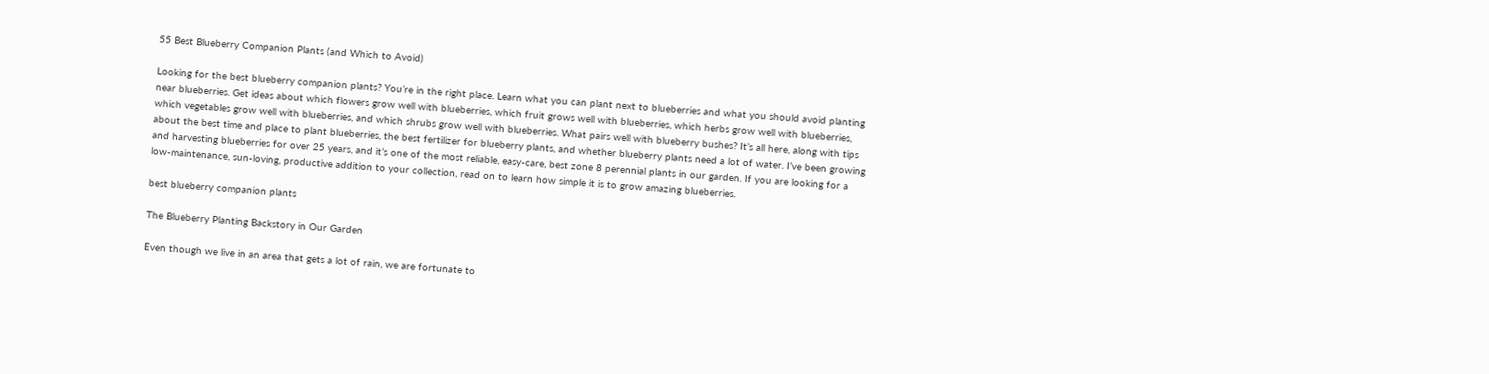55 Best Blueberry Companion Plants (and Which to Avoid)

Looking for the best blueberry companion plants? You’re in the right place. Learn what you can plant next to blueberries and what you should avoid planting near blueberries. Get ideas about which flowers grow well with blueberries, which fruit grows well with blueberries, which herbs grow well with blueberries, which vegetables grow well with blueberries, and which shrubs grow well with blueberries. What pairs well with blueberry bushes? It’s all here, along with tips about the best time and place to plant blueberries, the best fertilizer for blueberry plants, and whether blueberry plants need a lot of water. I’ve been growing and harvesting blueberries for over 25 years, and it’s one of the most reliable, easy-care, best zone 8 perennial plants in our garden. If you are looking for a low-maintenance, sun-loving, productive addition to your collection, read on to learn how simple it is to grow amazing blueberries.

best blueberry companion plants

The Blueberry Planting Backstory in Our Garden

Even though we live in an area that gets a lot of rain, we are fortunate to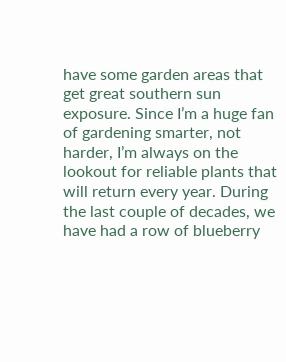have some garden areas that get great southern sun exposure. Since I’m a huge fan of gardening smarter, not harder, I’m always on the lookout for reliable plants that will return every year. During the last couple of decades, we have had a row of blueberry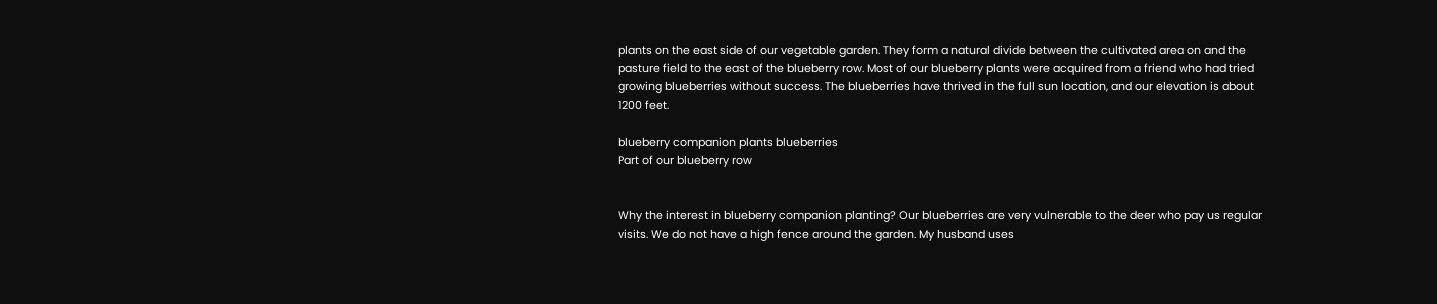plants on the east side of our vegetable garden. They form a natural divide between the cultivated area on and the pasture field to the east of the blueberry row. Most of our blueberry plants were acquired from a friend who had tried growing blueberries without success. The blueberries have thrived in the full sun location, and our elevation is about 1200 feet.

blueberry companion plants blueberries
Part of our blueberry row


Why the interest in blueberry companion planting? Our blueberries are very vulnerable to the deer who pay us regular visits. We do not have a high fence around the garden. My husband uses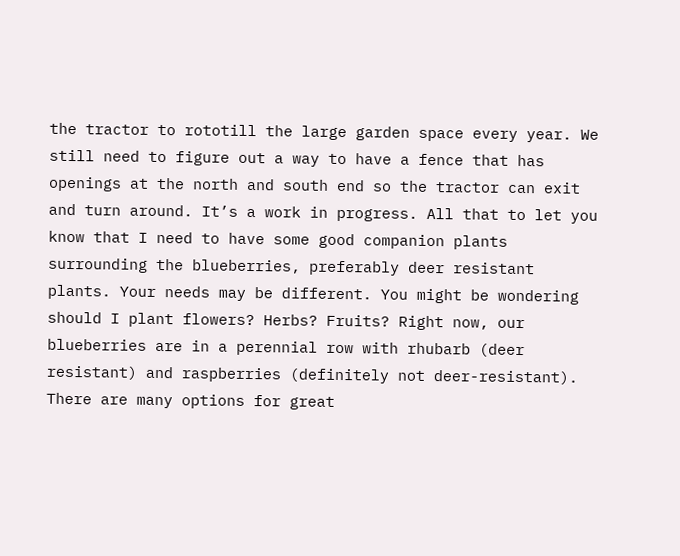the tractor to rototill the large garden space every year. We still need to figure out a way to have a fence that has openings at the north and south end so the tractor can exit and turn around. It’s a work in progress. All that to let you know that I need to have some good companion plants surrounding the blueberries, preferably deer resistant plants. Your needs may be different. You might be wondering should I plant flowers? Herbs? Fruits? Right now, our blueberries are in a perennial row with rhubarb (deer resistant) and raspberries (definitely not deer-resistant). There are many options for great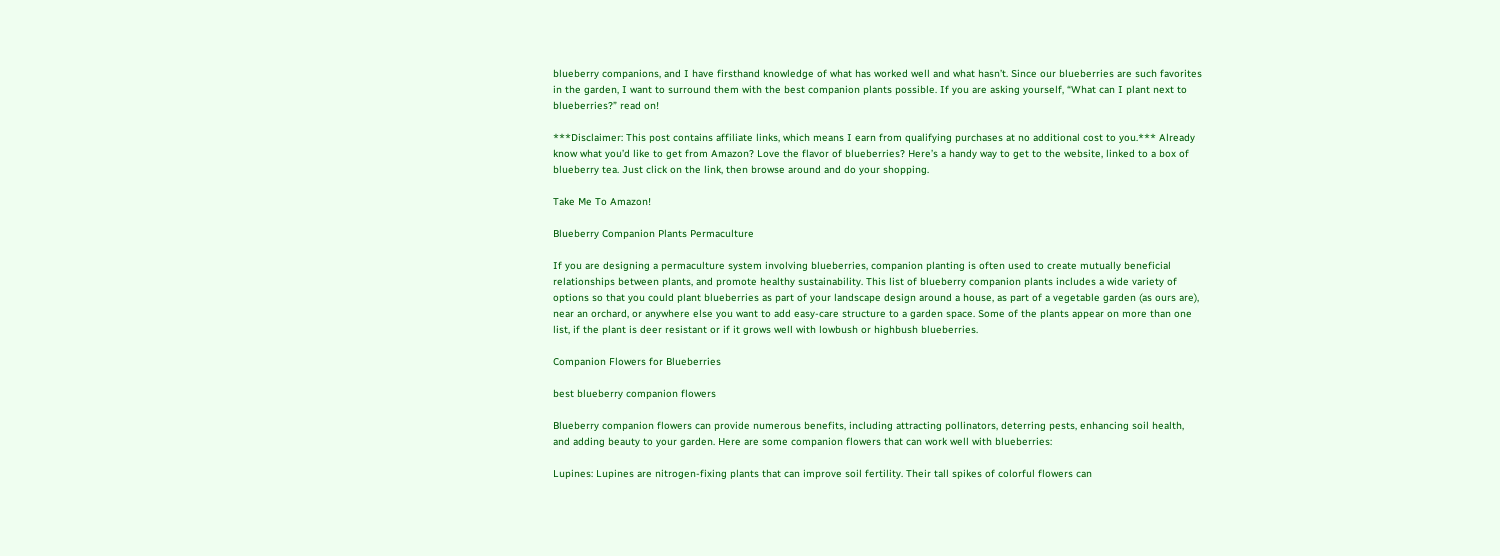blueberry companions, and I have firsthand knowledge of what has worked well and what hasn’t. Since our blueberries are such favorites in the garden, I want to surround them with the best companion plants possible. If you are asking yourself, “What can I plant next to blueberries?” read on!

***Disclaimer: This post contains affiliate links, which means I earn from qualifying purchases at no additional cost to you.*** Already know what you’d like to get from Amazon? Love the flavor of blueberries? Here’s a handy way to get to the website, linked to a box of blueberry tea. Just click on the link, then browse around and do your shopping.

Take Me To Amazon!

Blueberry Companion Plants Permaculture

If you are designing a permaculture system involving blueberries, companion planting is often used to create mutually beneficial relationships between plants, and promote healthy sustainability. This list of blueberry companion plants includes a wide variety of options so that you could plant blueberries as part of your landscape design around a house, as part of a vegetable garden (as ours are), near an orchard, or anywhere else you want to add easy-care structure to a garden space. Some of the plants appear on more than one list, if the plant is deer resistant or if it grows well with lowbush or highbush blueberries.

Companion Flowers for Blueberries

best blueberry companion flowers

Blueberry companion flowers can provide numerous benefits, including attracting pollinators, deterring pests, enhancing soil health, and adding beauty to your garden. Here are some companion flowers that can work well with blueberries:

Lupines: Lupines are nitrogen-fixing plants that can improve soil fertility. Their tall spikes of colorful flowers can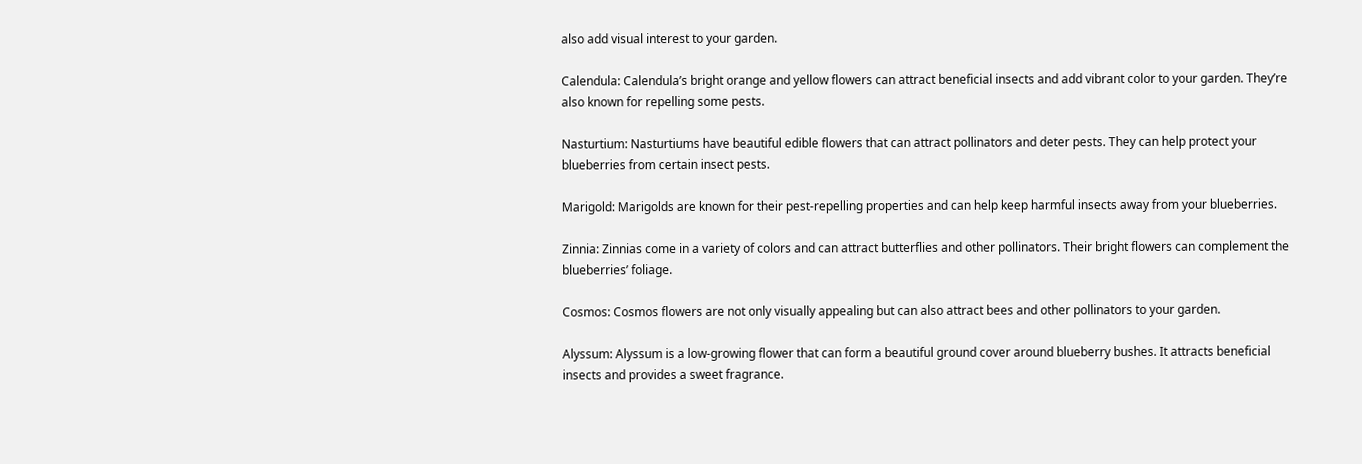also add visual interest to your garden.

Calendula: Calendula’s bright orange and yellow flowers can attract beneficial insects and add vibrant color to your garden. They’re also known for repelling some pests.

Nasturtium: Nasturtiums have beautiful edible flowers that can attract pollinators and deter pests. They can help protect your blueberries from certain insect pests.

Marigold: Marigolds are known for their pest-repelling properties and can help keep harmful insects away from your blueberries.

Zinnia: Zinnias come in a variety of colors and can attract butterflies and other pollinators. Their bright flowers can complement the blueberries’ foliage.

Cosmos: Cosmos flowers are not only visually appealing but can also attract bees and other pollinators to your garden.

Alyssum: Alyssum is a low-growing flower that can form a beautiful ground cover around blueberry bushes. It attracts beneficial insects and provides a sweet fragrance.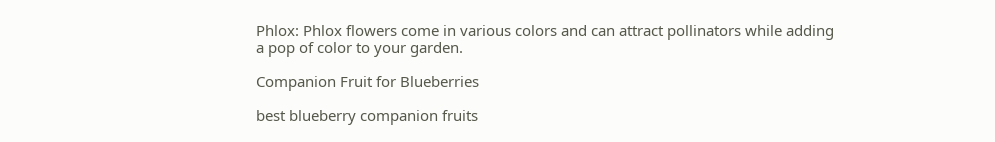Phlox: Phlox flowers come in various colors and can attract pollinators while adding a pop of color to your garden.

Companion Fruit for Blueberries

best blueberry companion fruits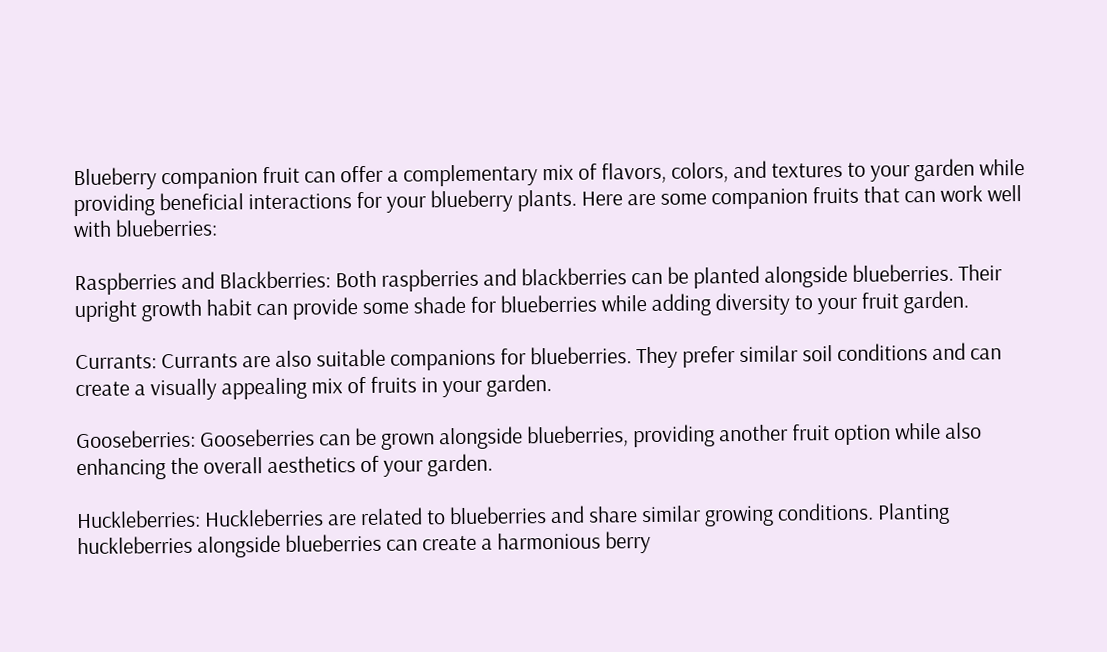Blueberry companion fruit can offer a complementary mix of flavors, colors, and textures to your garden while providing beneficial interactions for your blueberry plants. Here are some companion fruits that can work well with blueberries:

Raspberries and Blackberries: Both raspberries and blackberries can be planted alongside blueberries. Their upright growth habit can provide some shade for blueberries while adding diversity to your fruit garden.

Currants: Currants are also suitable companions for blueberries. They prefer similar soil conditions and can create a visually appealing mix of fruits in your garden.

Gooseberries: Gooseberries can be grown alongside blueberries, providing another fruit option while also enhancing the overall aesthetics of your garden.

Huckleberries: Huckleberries are related to blueberries and share similar growing conditions. Planting huckleberries alongside blueberries can create a harmonious berry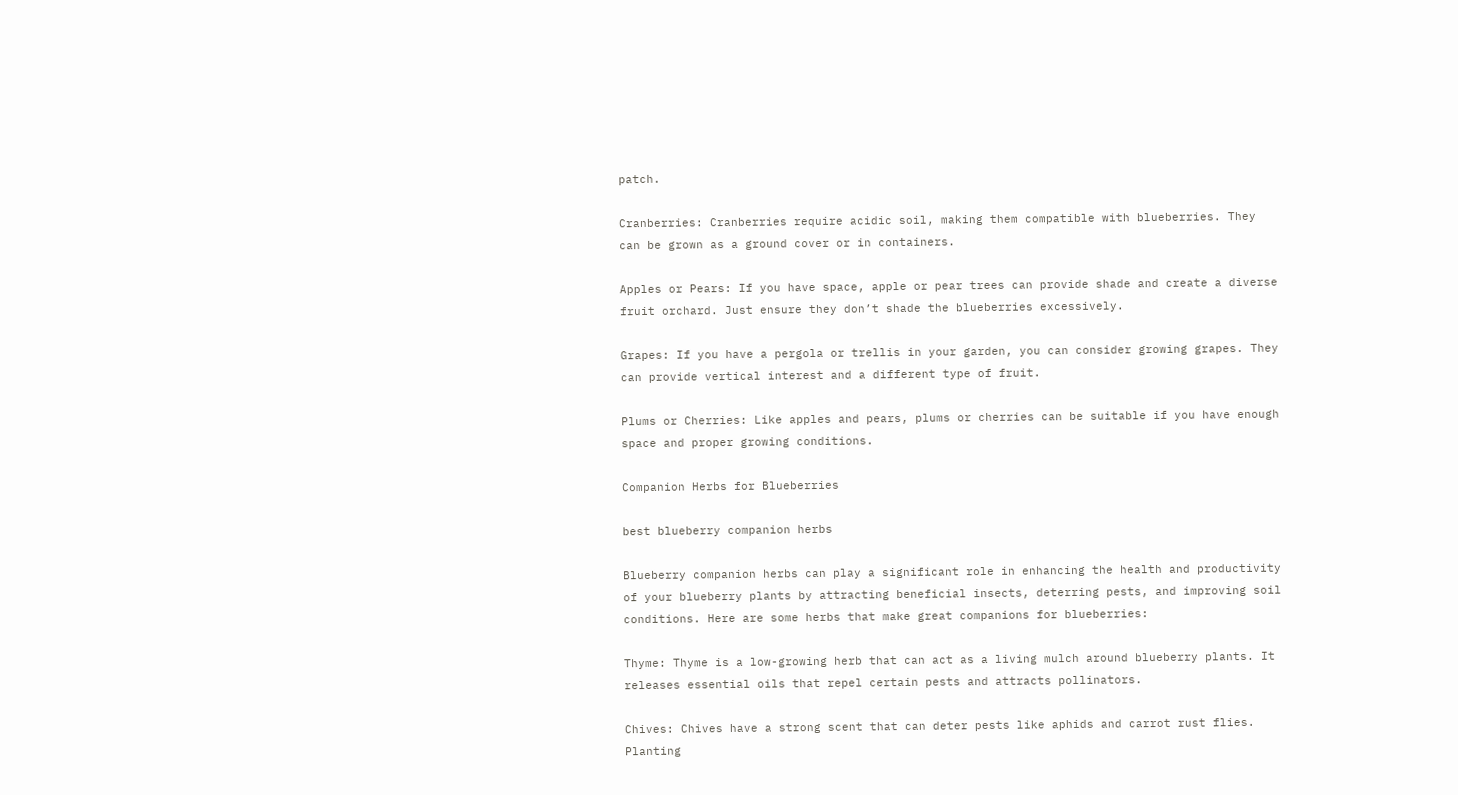patch.

Cranberries: Cranberries require acidic soil, making them compatible with blueberries. They can be grown as a ground cover or in containers.

Apples or Pears: If you have space, apple or pear trees can provide shade and create a diverse fruit orchard. Just ensure they don’t shade the blueberries excessively.

Grapes: If you have a pergola or trellis in your garden, you can consider growing grapes. They can provide vertical interest and a different type of fruit.

Plums or Cherries: Like apples and pears, plums or cherries can be suitable if you have enough space and proper growing conditions.

Companion Herbs for Blueberries

best blueberry companion herbs

Blueberry companion herbs can play a significant role in enhancing the health and productivity of your blueberry plants by attracting beneficial insects, deterring pests, and improving soil conditions. Here are some herbs that make great companions for blueberries:

Thyme: Thyme is a low-growing herb that can act as a living mulch around blueberry plants. It releases essential oils that repel certain pests and attracts pollinators.

Chives: Chives have a strong scent that can deter pests like aphids and carrot rust flies. Planting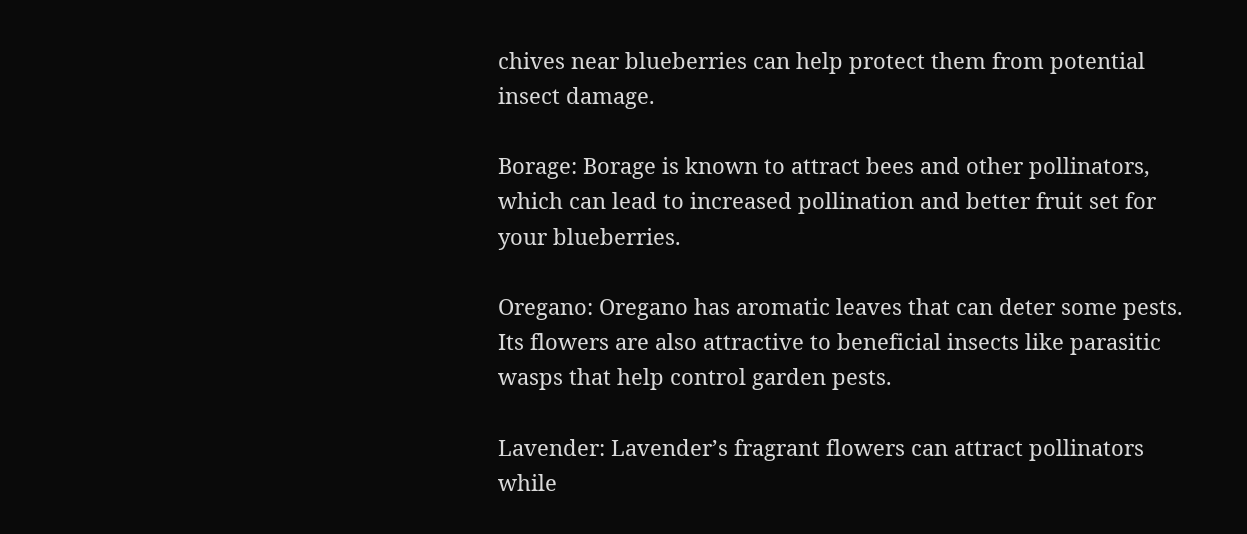chives near blueberries can help protect them from potential insect damage.

Borage: Borage is known to attract bees and other pollinators, which can lead to increased pollination and better fruit set for your blueberries.

Oregano: Oregano has aromatic leaves that can deter some pests. Its flowers are also attractive to beneficial insects like parasitic wasps that help control garden pests.

Lavender: Lavender’s fragrant flowers can attract pollinators while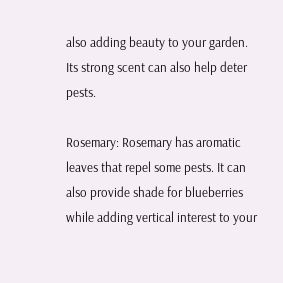also adding beauty to your garden. Its strong scent can also help deter pests.

Rosemary: Rosemary has aromatic leaves that repel some pests. It can also provide shade for blueberries while adding vertical interest to your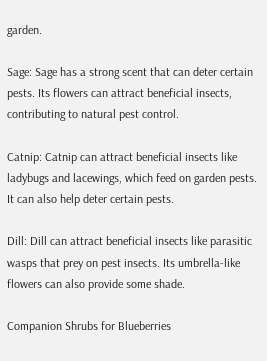garden.

Sage: Sage has a strong scent that can deter certain pests. Its flowers can attract beneficial insects, contributing to natural pest control.

Catnip: Catnip can attract beneficial insects like ladybugs and lacewings, which feed on garden pests. It can also help deter certain pests.

Dill: Dill can attract beneficial insects like parasitic wasps that prey on pest insects. Its umbrella-like flowers can also provide some shade.

Companion Shrubs for Blueberries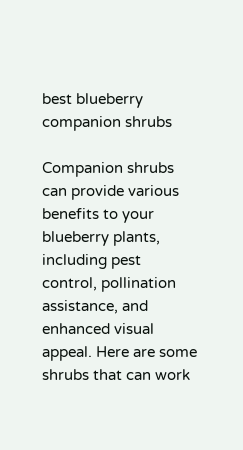best blueberry companion shrubs

Companion shrubs can provide various benefits to your blueberry plants, including pest control, pollination assistance, and enhanced visual appeal. Here are some shrubs that can work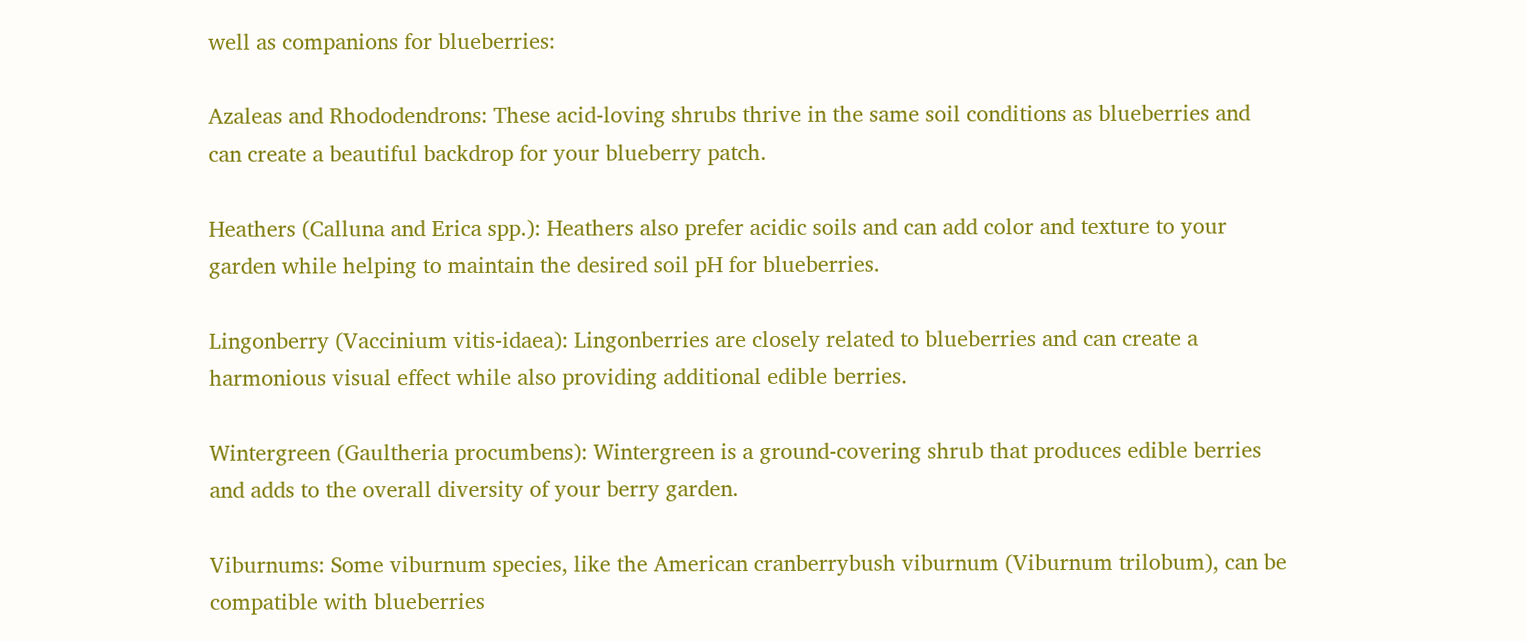well as companions for blueberries:

Azaleas and Rhododendrons: These acid-loving shrubs thrive in the same soil conditions as blueberries and can create a beautiful backdrop for your blueberry patch.

Heathers (Calluna and Erica spp.): Heathers also prefer acidic soils and can add color and texture to your garden while helping to maintain the desired soil pH for blueberries.

Lingonberry (Vaccinium vitis-idaea): Lingonberries are closely related to blueberries and can create a harmonious visual effect while also providing additional edible berries.

Wintergreen (Gaultheria procumbens): Wintergreen is a ground-covering shrub that produces edible berries and adds to the overall diversity of your berry garden.

Viburnums: Some viburnum species, like the American cranberrybush viburnum (Viburnum trilobum), can be compatible with blueberries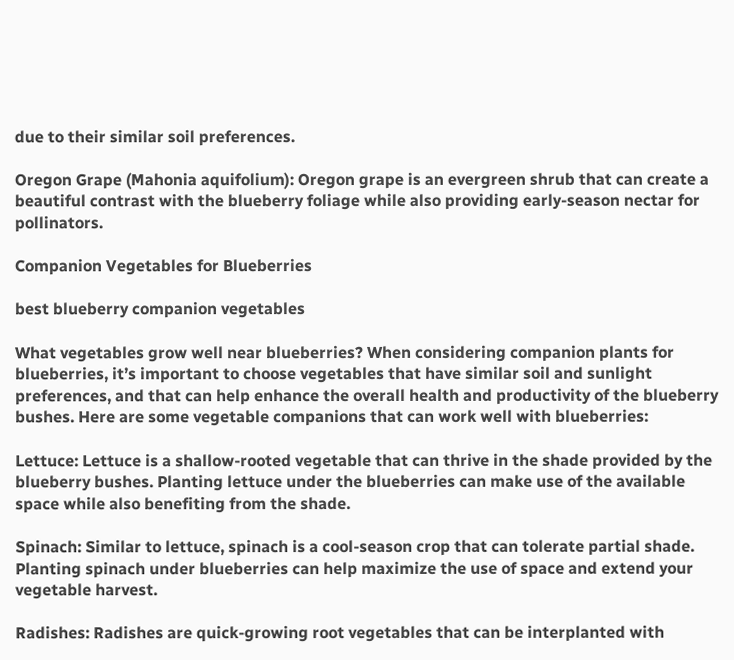due to their similar soil preferences.

Oregon Grape (Mahonia aquifolium): Oregon grape is an evergreen shrub that can create a beautiful contrast with the blueberry foliage while also providing early-season nectar for pollinators.

Companion Vegetables for Blueberries

best blueberry companion vegetables

What vegetables grow well near blueberries? When considering companion plants for blueberries, it’s important to choose vegetables that have similar soil and sunlight preferences, and that can help enhance the overall health and productivity of the blueberry bushes. Here are some vegetable companions that can work well with blueberries:

Lettuce: Lettuce is a shallow-rooted vegetable that can thrive in the shade provided by the blueberry bushes. Planting lettuce under the blueberries can make use of the available space while also benefiting from the shade.

Spinach: Similar to lettuce, spinach is a cool-season crop that can tolerate partial shade. Planting spinach under blueberries can help maximize the use of space and extend your vegetable harvest.

Radishes: Radishes are quick-growing root vegetables that can be interplanted with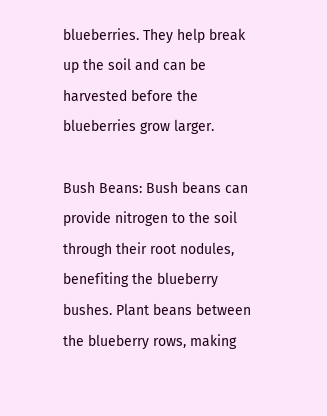blueberries. They help break up the soil and can be harvested before the blueberries grow larger.

Bush Beans: Bush beans can provide nitrogen to the soil through their root nodules, benefiting the blueberry bushes. Plant beans between the blueberry rows, making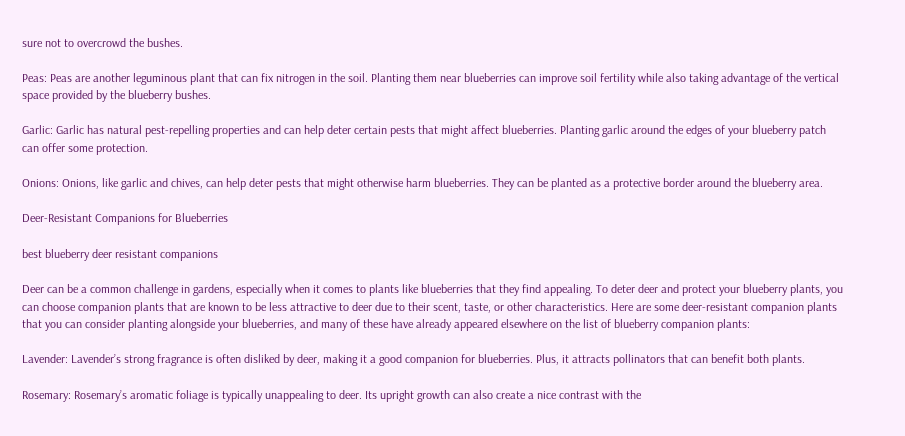sure not to overcrowd the bushes.

Peas: Peas are another leguminous plant that can fix nitrogen in the soil. Planting them near blueberries can improve soil fertility while also taking advantage of the vertical space provided by the blueberry bushes.

Garlic: Garlic has natural pest-repelling properties and can help deter certain pests that might affect blueberries. Planting garlic around the edges of your blueberry patch can offer some protection.

Onions: Onions, like garlic and chives, can help deter pests that might otherwise harm blueberries. They can be planted as a protective border around the blueberry area.

Deer-Resistant Companions for Blueberries

best blueberry deer resistant companions

Deer can be a common challenge in gardens, especially when it comes to plants like blueberries that they find appealing. To deter deer and protect your blueberry plants, you can choose companion plants that are known to be less attractive to deer due to their scent, taste, or other characteristics. Here are some deer-resistant companion plants that you can consider planting alongside your blueberries, and many of these have already appeared elsewhere on the list of blueberry companion plants:

Lavender: Lavender’s strong fragrance is often disliked by deer, making it a good companion for blueberries. Plus, it attracts pollinators that can benefit both plants.

Rosemary: Rosemary’s aromatic foliage is typically unappealing to deer. Its upright growth can also create a nice contrast with the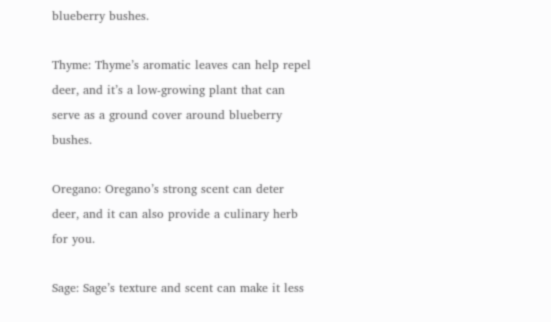blueberry bushes.

Thyme: Thyme’s aromatic leaves can help repel deer, and it’s a low-growing plant that can serve as a ground cover around blueberry bushes.

Oregano: Oregano’s strong scent can deter deer, and it can also provide a culinary herb for you.

Sage: Sage’s texture and scent can make it less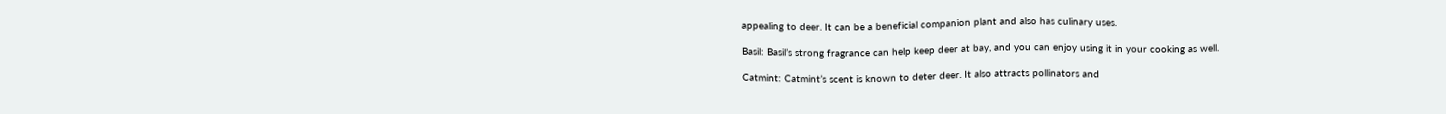appealing to deer. It can be a beneficial companion plant and also has culinary uses.

Basil: Basil’s strong fragrance can help keep deer at bay, and you can enjoy using it in your cooking as well.

Catmint: Catmint’s scent is known to deter deer. It also attracts pollinators and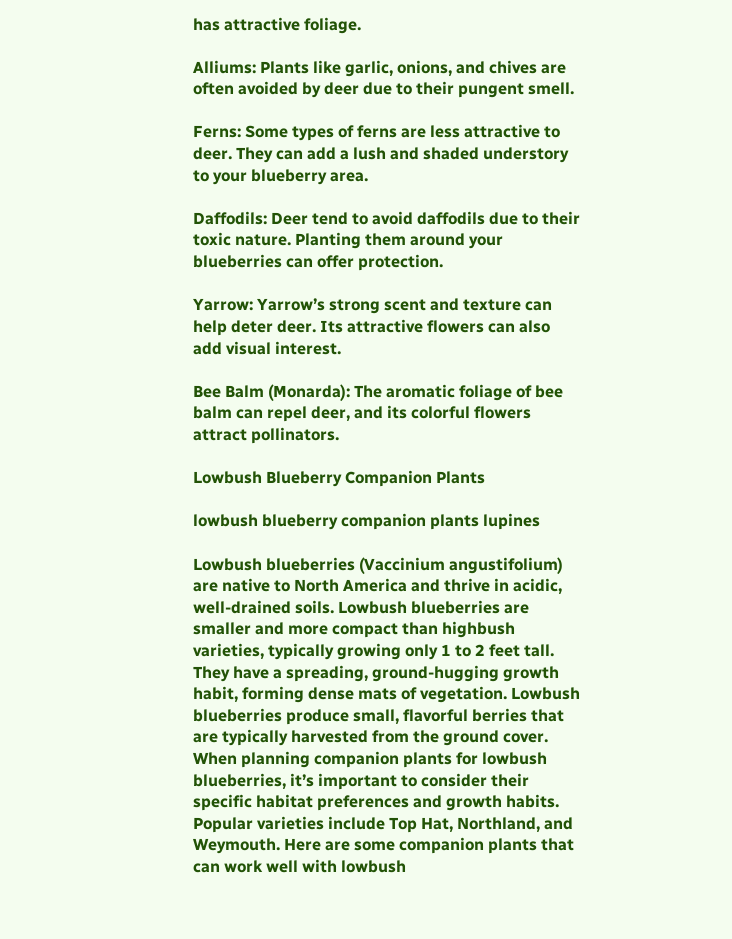has attractive foliage.

Alliums: Plants like garlic, onions, and chives are often avoided by deer due to their pungent smell.

Ferns: Some types of ferns are less attractive to deer. They can add a lush and shaded understory to your blueberry area.

Daffodils: Deer tend to avoid daffodils due to their toxic nature. Planting them around your blueberries can offer protection.

Yarrow: Yarrow’s strong scent and texture can help deter deer. Its attractive flowers can also add visual interest.

Bee Balm (Monarda): The aromatic foliage of bee balm can repel deer, and its colorful flowers attract pollinators.

Lowbush Blueberry Companion Plants

lowbush blueberry companion plants lupines

Lowbush blueberries (Vaccinium angustifolium) are native to North America and thrive in acidic, well-drained soils. Lowbush blueberries are smaller and more compact than highbush varieties, typically growing only 1 to 2 feet tall. They have a spreading, ground-hugging growth habit, forming dense mats of vegetation. Lowbush blueberries produce small, flavorful berries that are typically harvested from the ground cover. When planning companion plants for lowbush blueberries, it’s important to consider their specific habitat preferences and growth habits. Popular varieties include Top Hat, Northland, and Weymouth. Here are some companion plants that can work well with lowbush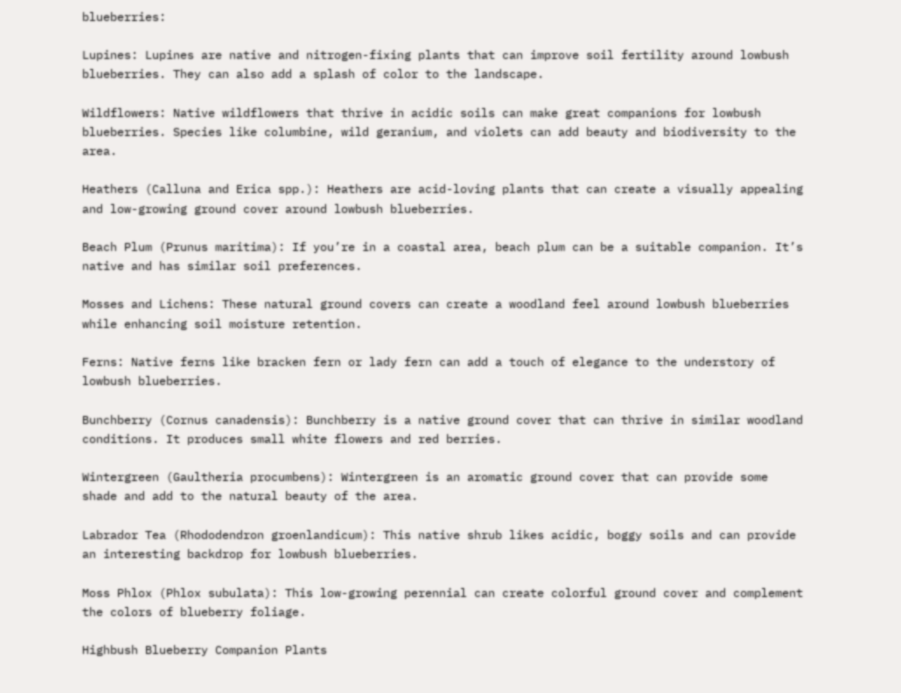blueberries:

Lupines: Lupines are native and nitrogen-fixing plants that can improve soil fertility around lowbush blueberries. They can also add a splash of color to the landscape.

Wildflowers: Native wildflowers that thrive in acidic soils can make great companions for lowbush blueberries. Species like columbine, wild geranium, and violets can add beauty and biodiversity to the area.

Heathers (Calluna and Erica spp.): Heathers are acid-loving plants that can create a visually appealing and low-growing ground cover around lowbush blueberries.

Beach Plum (Prunus maritima): If you’re in a coastal area, beach plum can be a suitable companion. It’s native and has similar soil preferences.

Mosses and Lichens: These natural ground covers can create a woodland feel around lowbush blueberries while enhancing soil moisture retention.

Ferns: Native ferns like bracken fern or lady fern can add a touch of elegance to the understory of lowbush blueberries.

Bunchberry (Cornus canadensis): Bunchberry is a native ground cover that can thrive in similar woodland conditions. It produces small white flowers and red berries.

Wintergreen (Gaultheria procumbens): Wintergreen is an aromatic ground cover that can provide some shade and add to the natural beauty of the area.

Labrador Tea (Rhododendron groenlandicum): This native shrub likes acidic, boggy soils and can provide an interesting backdrop for lowbush blueberries.

Moss Phlox (Phlox subulata): This low-growing perennial can create colorful ground cover and complement the colors of blueberry foliage.

Highbush Blueberry Companion Plants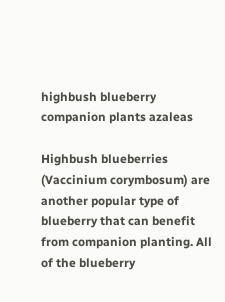highbush blueberry companion plants azaleas

Highbush blueberries (Vaccinium corymbosum) are another popular type of blueberry that can benefit from companion planting. All of the blueberry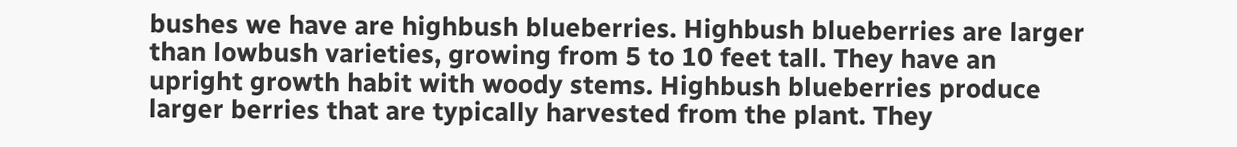bushes we have are highbush blueberries. Highbush blueberries are larger than lowbush varieties, growing from 5 to 10 feet tall. They have an upright growth habit with woody stems. Highbush blueberries produce larger berries that are typically harvested from the plant. They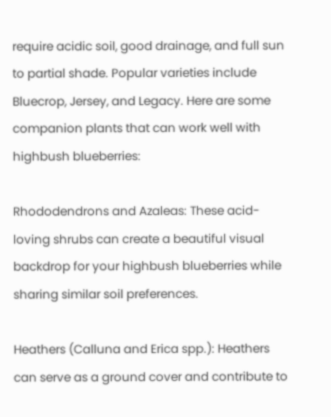require acidic soil, good drainage, and full sun to partial shade. Popular varieties include Bluecrop, Jersey, and Legacy. Here are some companion plants that can work well with highbush blueberries:

Rhododendrons and Azaleas: These acid-loving shrubs can create a beautiful visual backdrop for your highbush blueberries while sharing similar soil preferences.

Heathers (Calluna and Erica spp.): Heathers can serve as a ground cover and contribute to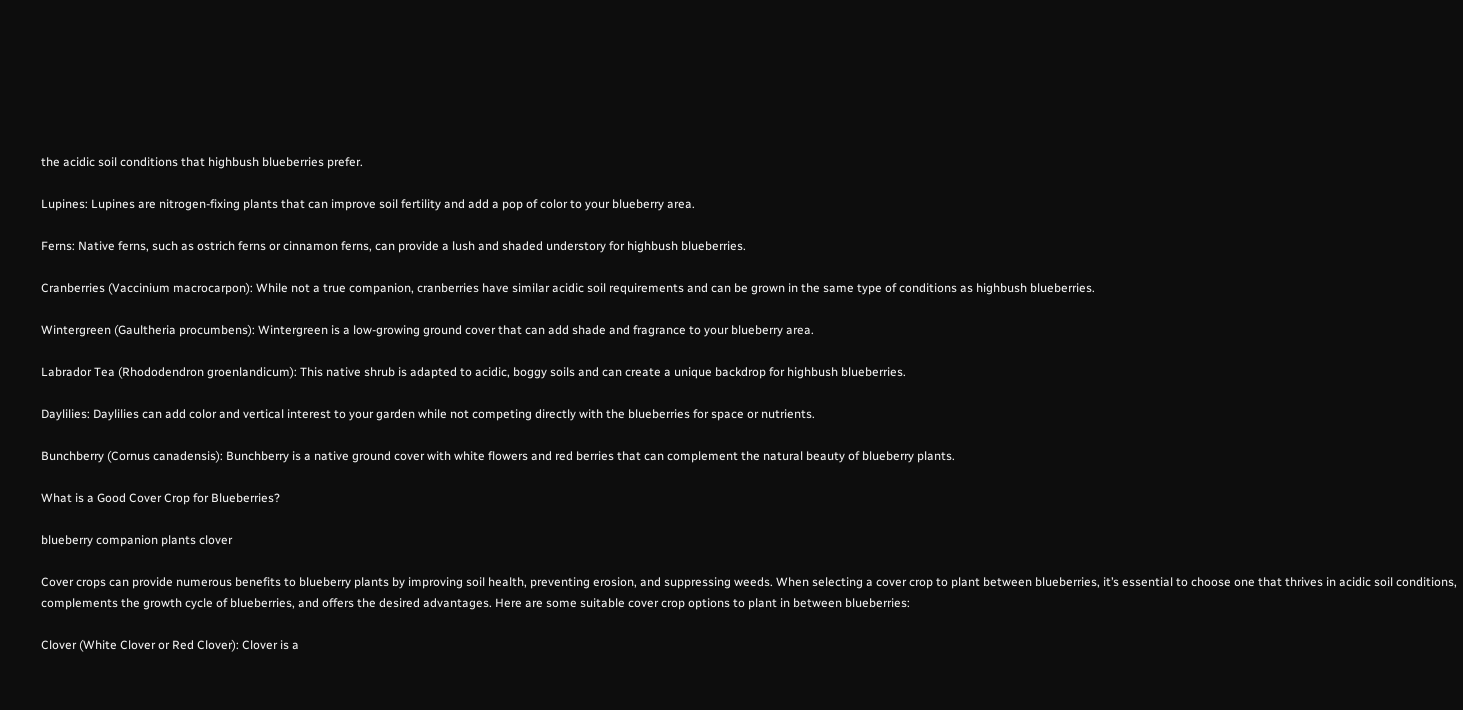the acidic soil conditions that highbush blueberries prefer.

Lupines: Lupines are nitrogen-fixing plants that can improve soil fertility and add a pop of color to your blueberry area.

Ferns: Native ferns, such as ostrich ferns or cinnamon ferns, can provide a lush and shaded understory for highbush blueberries.

Cranberries (Vaccinium macrocarpon): While not a true companion, cranberries have similar acidic soil requirements and can be grown in the same type of conditions as highbush blueberries.

Wintergreen (Gaultheria procumbens): Wintergreen is a low-growing ground cover that can add shade and fragrance to your blueberry area.

Labrador Tea (Rhododendron groenlandicum): This native shrub is adapted to acidic, boggy soils and can create a unique backdrop for highbush blueberries.

Daylilies: Daylilies can add color and vertical interest to your garden while not competing directly with the blueberries for space or nutrients.

Bunchberry (Cornus canadensis): Bunchberry is a native ground cover with white flowers and red berries that can complement the natural beauty of blueberry plants.

What is a Good Cover Crop for Blueberries?

blueberry companion plants clover

Cover crops can provide numerous benefits to blueberry plants by improving soil health, preventing erosion, and suppressing weeds. When selecting a cover crop to plant between blueberries, it’s essential to choose one that thrives in acidic soil conditions, complements the growth cycle of blueberries, and offers the desired advantages. Here are some suitable cover crop options to plant in between blueberries:

Clover (White Clover or Red Clover): Clover is a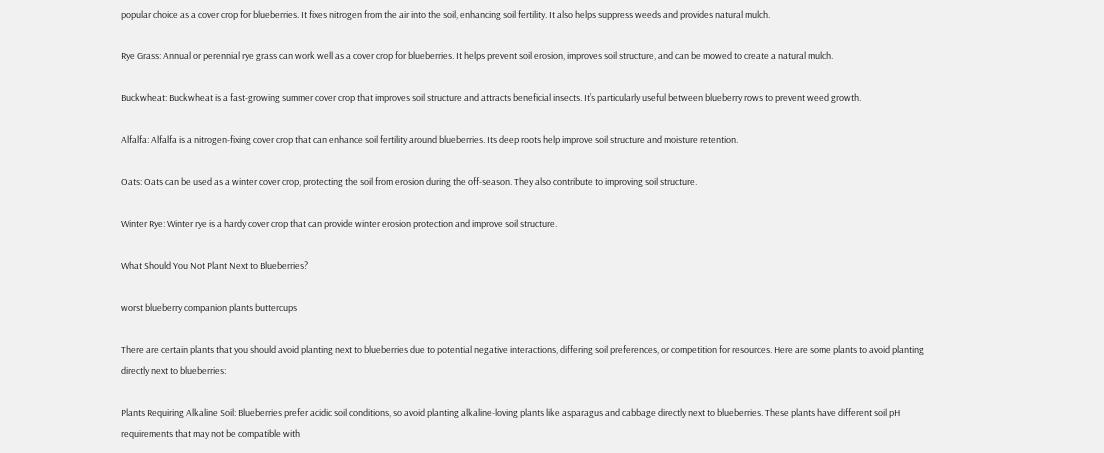popular choice as a cover crop for blueberries. It fixes nitrogen from the air into the soil, enhancing soil fertility. It also helps suppress weeds and provides natural mulch.

Rye Grass: Annual or perennial rye grass can work well as a cover crop for blueberries. It helps prevent soil erosion, improves soil structure, and can be mowed to create a natural mulch.

Buckwheat: Buckwheat is a fast-growing summer cover crop that improves soil structure and attracts beneficial insects. It’s particularly useful between blueberry rows to prevent weed growth.

Alfalfa: Alfalfa is a nitrogen-fixing cover crop that can enhance soil fertility around blueberries. Its deep roots help improve soil structure and moisture retention.

Oats: Oats can be used as a winter cover crop, protecting the soil from erosion during the off-season. They also contribute to improving soil structure.

Winter Rye: Winter rye is a hardy cover crop that can provide winter erosion protection and improve soil structure.

What Should You Not Plant Next to Blueberries?

worst blueberry companion plants buttercups

There are certain plants that you should avoid planting next to blueberries due to potential negative interactions, differing soil preferences, or competition for resources. Here are some plants to avoid planting directly next to blueberries:

Plants Requiring Alkaline Soil: Blueberries prefer acidic soil conditions, so avoid planting alkaline-loving plants like asparagus and cabbage directly next to blueberries. These plants have different soil pH requirements that may not be compatible with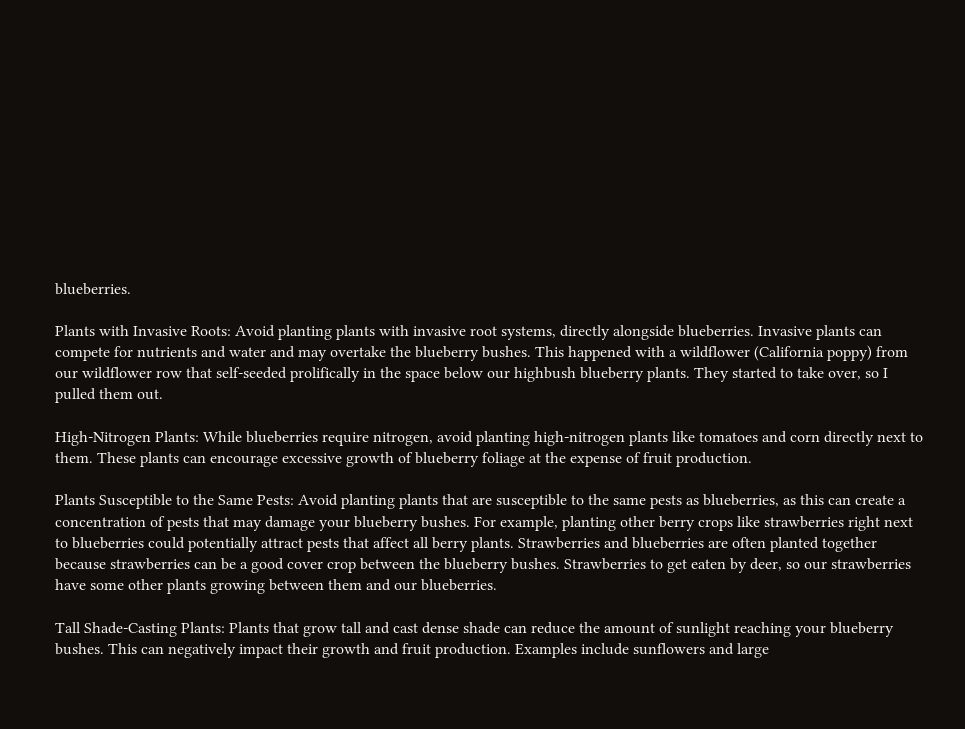blueberries.

Plants with Invasive Roots: Avoid planting plants with invasive root systems, directly alongside blueberries. Invasive plants can compete for nutrients and water and may overtake the blueberry bushes. This happened with a wildflower (California poppy) from our wildflower row that self-seeded prolifically in the space below our highbush blueberry plants. They started to take over, so I pulled them out.

High-Nitrogen Plants: While blueberries require nitrogen, avoid planting high-nitrogen plants like tomatoes and corn directly next to them. These plants can encourage excessive growth of blueberry foliage at the expense of fruit production.

Plants Susceptible to the Same Pests: Avoid planting plants that are susceptible to the same pests as blueberries, as this can create a concentration of pests that may damage your blueberry bushes. For example, planting other berry crops like strawberries right next to blueberries could potentially attract pests that affect all berry plants. Strawberries and blueberries are often planted together because strawberries can be a good cover crop between the blueberry bushes. Strawberries to get eaten by deer, so our strawberries have some other plants growing between them and our blueberries.

Tall Shade-Casting Plants: Plants that grow tall and cast dense shade can reduce the amount of sunlight reaching your blueberry bushes. This can negatively impact their growth and fruit production. Examples include sunflowers and large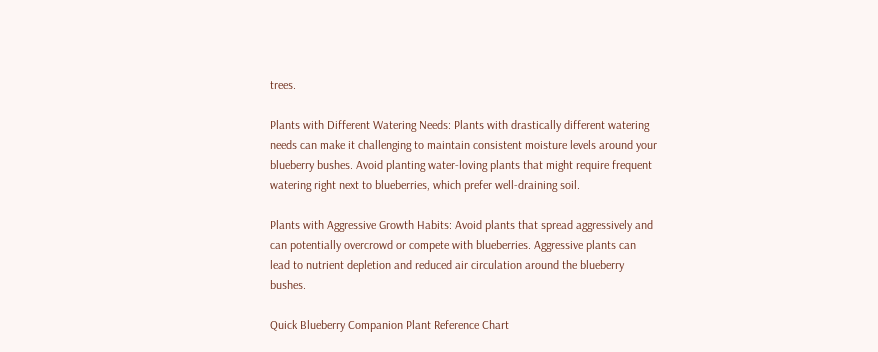trees.

Plants with Different Watering Needs: Plants with drastically different watering needs can make it challenging to maintain consistent moisture levels around your blueberry bushes. Avoid planting water-loving plants that might require frequent watering right next to blueberries, which prefer well-draining soil.

Plants with Aggressive Growth Habits: Avoid plants that spread aggressively and can potentially overcrowd or compete with blueberries. Aggressive plants can lead to nutrient depletion and reduced air circulation around the blueberry bushes.

Quick Blueberry Companion Plant Reference Chart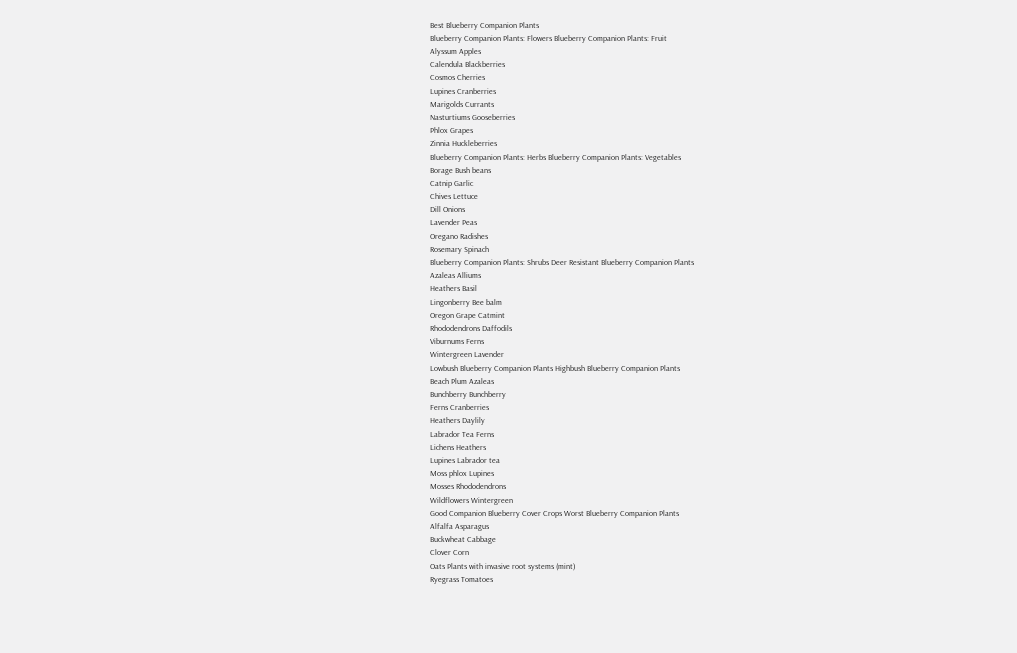Best Blueberry Companion Plants
Blueberry Companion Plants: Flowers Blueberry Companion Plants: Fruit
Alyssum Apples
Calendula Blackberries
Cosmos Cherries
Lupines Cranberries
Marigolds Currants
Nasturtiums Gooseberries
Phlox Grapes
Zinnia Huckleberries
Blueberry Companion Plants: Herbs Blueberry Companion Plants: Vegetables
Borage Bush beans
Catnip Garlic
Chives Lettuce
Dill Onions
Lavender Peas
Oregano Radishes
Rosemary Spinach
Blueberry Companion Plants: Shrubs Deer Resistant Blueberry Companion Plants
Azaleas Alliums
Heathers Basil
Lingonberry Bee balm
Oregon Grape Catmint
Rhododendrons Daffodils
Viburnums Ferns
Wintergreen Lavender
Lowbush Blueberry Companion Plants Highbush Blueberry Companion Plants
Beach Plum Azaleas
Bunchberry Bunchberry
Ferns Cranberries
Heathers Daylily
Labrador Tea Ferns
Lichens Heathers
Lupines Labrador tea
Moss phlox Lupines
Mosses Rhododendrons
Wildflowers Wintergreen
Good Companion Blueberry Cover Crops Worst Blueberry Companion Plants
Alfalfa Asparagus
Buckwheat Cabbage
Clover Corn
Oats Plants with invasive root systems (mint)
Ryegrass Tomatoes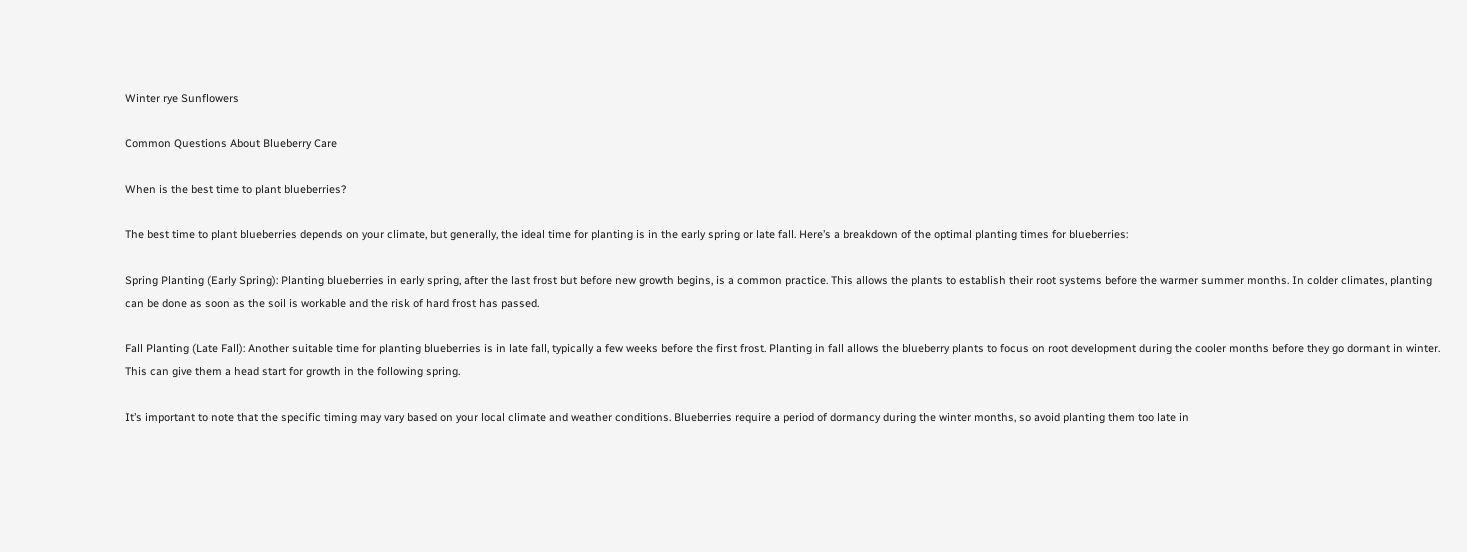Winter rye Sunflowers

Common Questions About Blueberry Care

When is the best time to plant blueberries?

The best time to plant blueberries depends on your climate, but generally, the ideal time for planting is in the early spring or late fall. Here’s a breakdown of the optimal planting times for blueberries:

Spring Planting (Early Spring): Planting blueberries in early spring, after the last frost but before new growth begins, is a common practice. This allows the plants to establish their root systems before the warmer summer months. In colder climates, planting can be done as soon as the soil is workable and the risk of hard frost has passed.

Fall Planting (Late Fall): Another suitable time for planting blueberries is in late fall, typically a few weeks before the first frost. Planting in fall allows the blueberry plants to focus on root development during the cooler months before they go dormant in winter. This can give them a head start for growth in the following spring.

It’s important to note that the specific timing may vary based on your local climate and weather conditions. Blueberries require a period of dormancy during the winter months, so avoid planting them too late in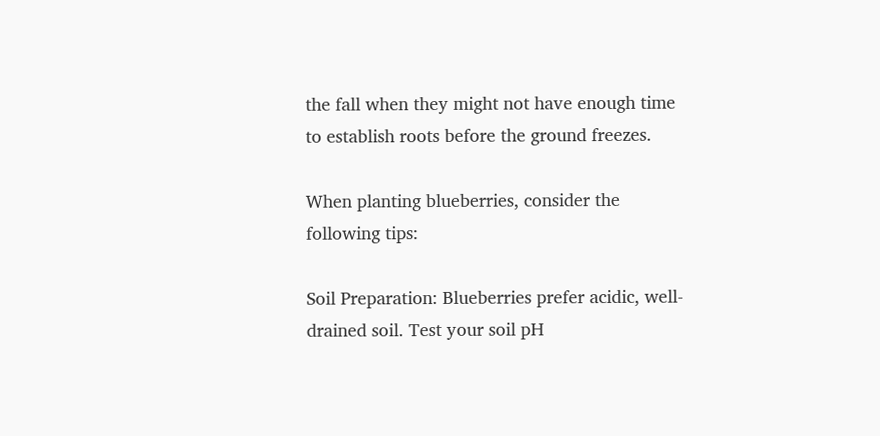the fall when they might not have enough time to establish roots before the ground freezes.

When planting blueberries, consider the following tips:

Soil Preparation: Blueberries prefer acidic, well-drained soil. Test your soil pH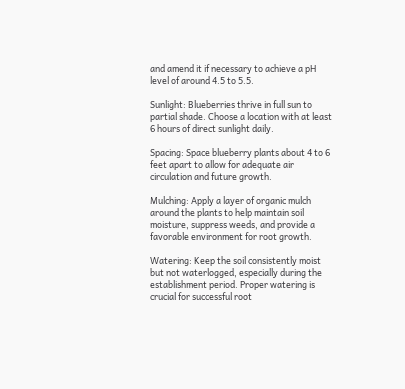and amend it if necessary to achieve a pH level of around 4.5 to 5.5.

Sunlight: Blueberries thrive in full sun to partial shade. Choose a location with at least 6 hours of direct sunlight daily.

Spacing: Space blueberry plants about 4 to 6 feet apart to allow for adequate air circulation and future growth.

Mulching: Apply a layer of organic mulch around the plants to help maintain soil moisture, suppress weeds, and provide a favorable environment for root growth.

Watering: Keep the soil consistently moist but not waterlogged, especially during the establishment period. Proper watering is crucial for successful root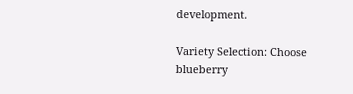development.

Variety Selection: Choose blueberry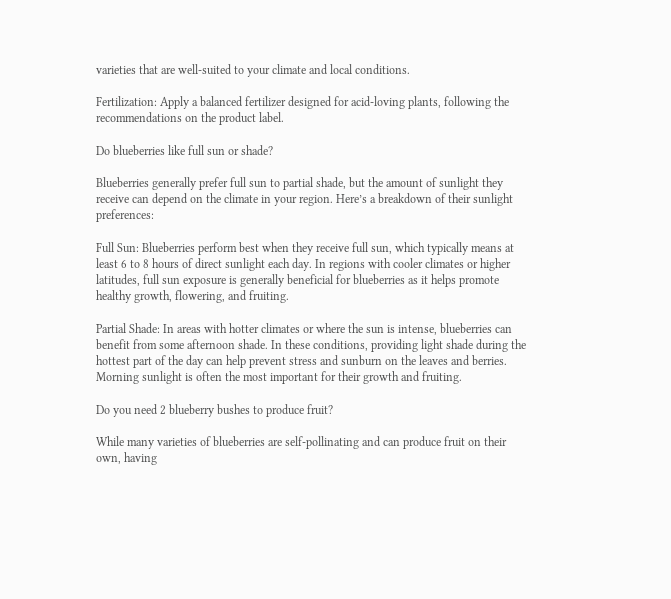varieties that are well-suited to your climate and local conditions.

Fertilization: Apply a balanced fertilizer designed for acid-loving plants, following the recommendations on the product label.

Do blueberries like full sun or shade?

Blueberries generally prefer full sun to partial shade, but the amount of sunlight they receive can depend on the climate in your region. Here’s a breakdown of their sunlight preferences:

Full Sun: Blueberries perform best when they receive full sun, which typically means at least 6 to 8 hours of direct sunlight each day. In regions with cooler climates or higher latitudes, full sun exposure is generally beneficial for blueberries as it helps promote healthy growth, flowering, and fruiting.

Partial Shade: In areas with hotter climates or where the sun is intense, blueberries can benefit from some afternoon shade. In these conditions, providing light shade during the hottest part of the day can help prevent stress and sunburn on the leaves and berries. Morning sunlight is often the most important for their growth and fruiting.

Do you need 2 blueberry bushes to produce fruit?

While many varieties of blueberries are self-pollinating and can produce fruit on their own, having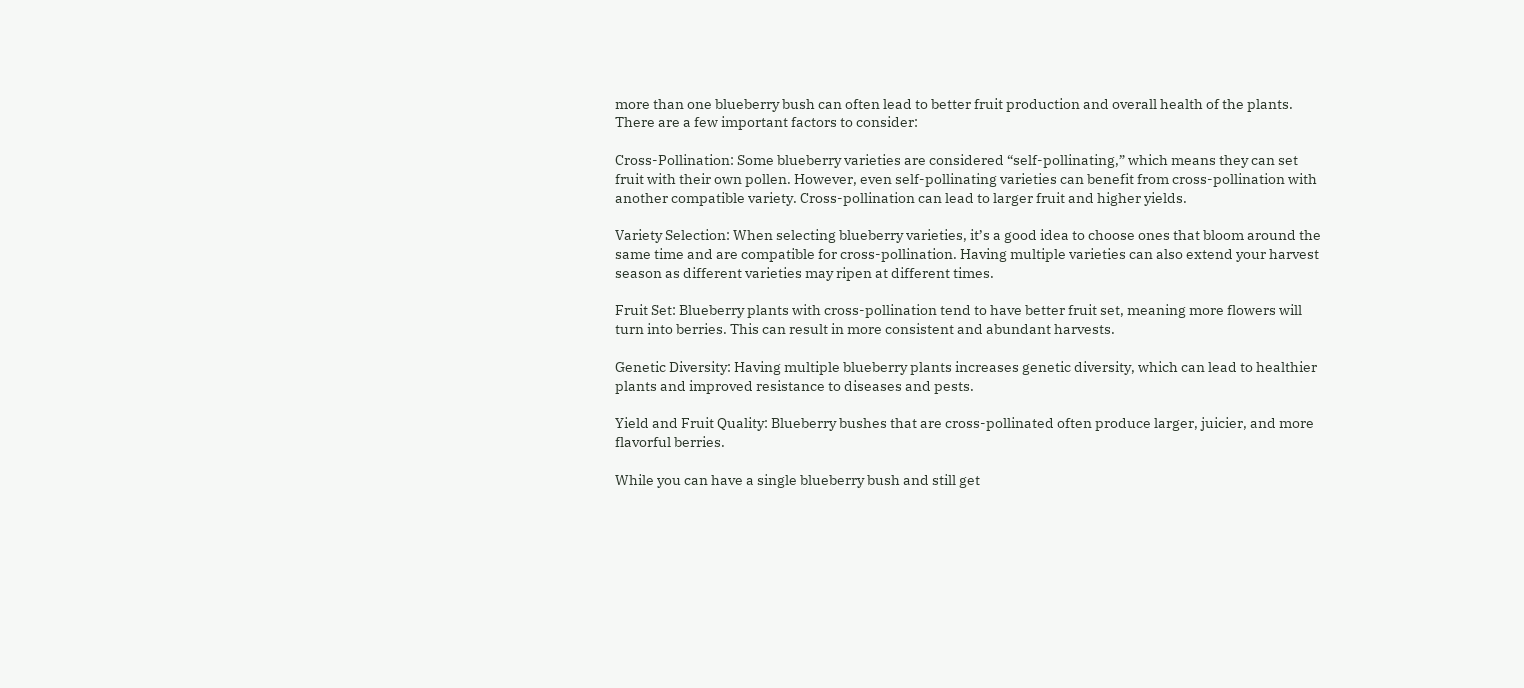more than one blueberry bush can often lead to better fruit production and overall health of the plants. There are a few important factors to consider:

Cross-Pollination: Some blueberry varieties are considered “self-pollinating,” which means they can set fruit with their own pollen. However, even self-pollinating varieties can benefit from cross-pollination with another compatible variety. Cross-pollination can lead to larger fruit and higher yields.

Variety Selection: When selecting blueberry varieties, it’s a good idea to choose ones that bloom around the same time and are compatible for cross-pollination. Having multiple varieties can also extend your harvest season as different varieties may ripen at different times.

Fruit Set: Blueberry plants with cross-pollination tend to have better fruit set, meaning more flowers will turn into berries. This can result in more consistent and abundant harvests.

Genetic Diversity: Having multiple blueberry plants increases genetic diversity, which can lead to healthier plants and improved resistance to diseases and pests.

Yield and Fruit Quality: Blueberry bushes that are cross-pollinated often produce larger, juicier, and more flavorful berries.

While you can have a single blueberry bush and still get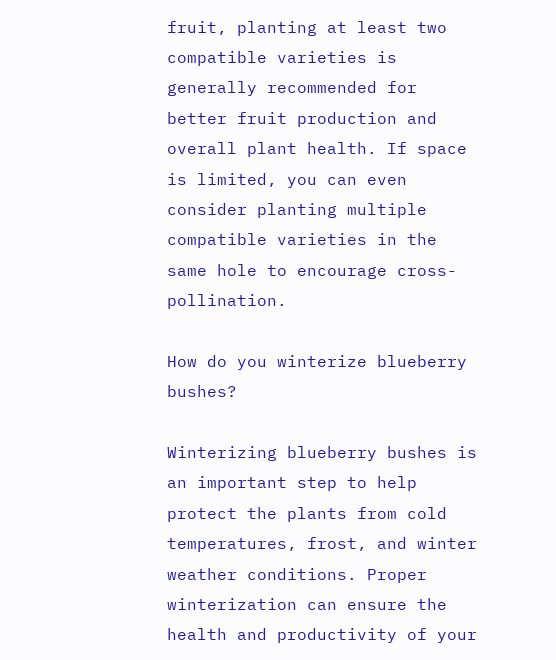fruit, planting at least two compatible varieties is generally recommended for better fruit production and overall plant health. If space is limited, you can even consider planting multiple compatible varieties in the same hole to encourage cross-pollination.

How do you winterize blueberry bushes?

Winterizing blueberry bushes is an important step to help protect the plants from cold temperatures, frost, and winter weather conditions. Proper winterization can ensure the health and productivity of your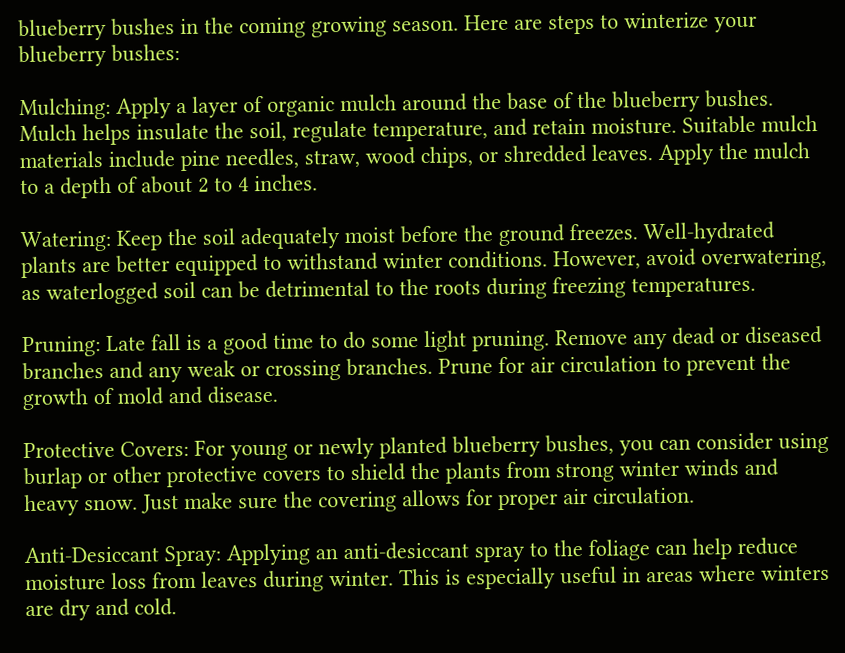blueberry bushes in the coming growing season. Here are steps to winterize your blueberry bushes:

Mulching: Apply a layer of organic mulch around the base of the blueberry bushes. Mulch helps insulate the soil, regulate temperature, and retain moisture. Suitable mulch materials include pine needles, straw, wood chips, or shredded leaves. Apply the mulch to a depth of about 2 to 4 inches.

Watering: Keep the soil adequately moist before the ground freezes. Well-hydrated plants are better equipped to withstand winter conditions. However, avoid overwatering, as waterlogged soil can be detrimental to the roots during freezing temperatures.

Pruning: Late fall is a good time to do some light pruning. Remove any dead or diseased branches and any weak or crossing branches. Prune for air circulation to prevent the growth of mold and disease.

Protective Covers: For young or newly planted blueberry bushes, you can consider using burlap or other protective covers to shield the plants from strong winter winds and heavy snow. Just make sure the covering allows for proper air circulation.

Anti-Desiccant Spray: Applying an anti-desiccant spray to the foliage can help reduce moisture loss from leaves during winter. This is especially useful in areas where winters are dry and cold.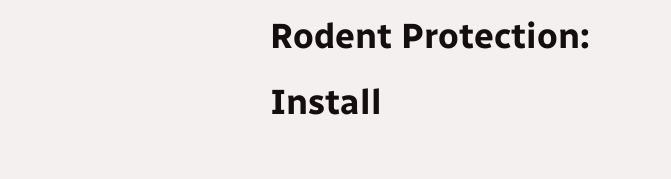Rodent Protection: Install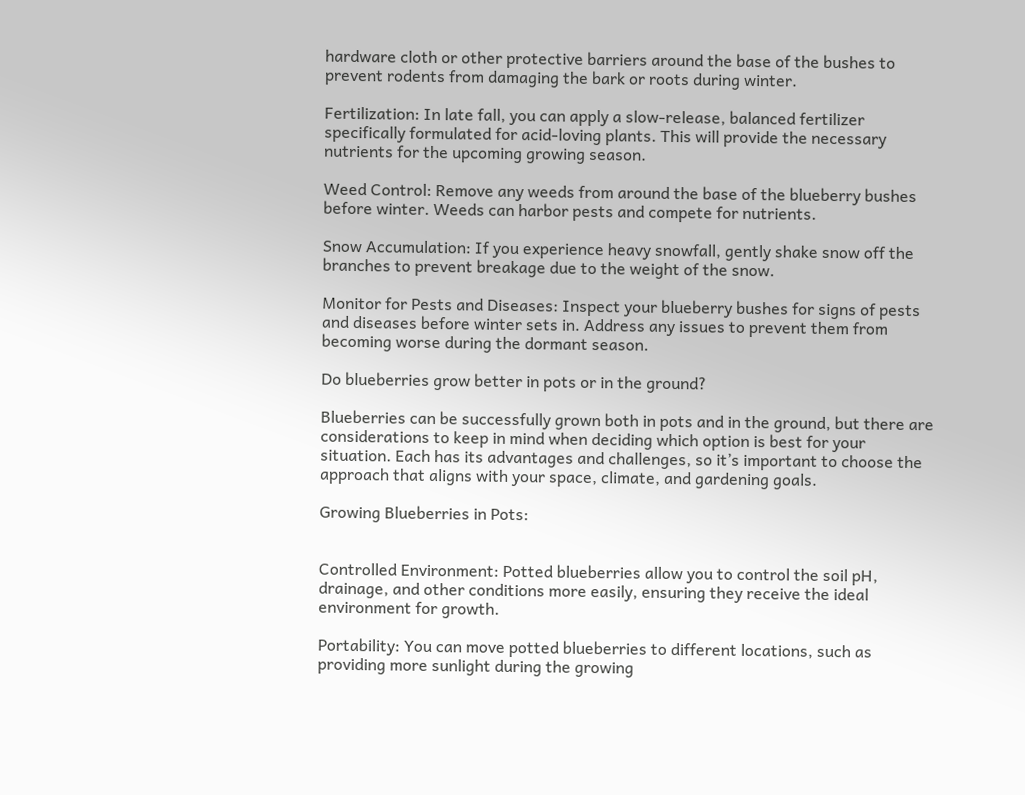hardware cloth or other protective barriers around the base of the bushes to prevent rodents from damaging the bark or roots during winter.

Fertilization: In late fall, you can apply a slow-release, balanced fertilizer specifically formulated for acid-loving plants. This will provide the necessary nutrients for the upcoming growing season.

Weed Control: Remove any weeds from around the base of the blueberry bushes before winter. Weeds can harbor pests and compete for nutrients.

Snow Accumulation: If you experience heavy snowfall, gently shake snow off the branches to prevent breakage due to the weight of the snow.

Monitor for Pests and Diseases: Inspect your blueberry bushes for signs of pests and diseases before winter sets in. Address any issues to prevent them from becoming worse during the dormant season.

Do blueberries grow better in pots or in the ground?

Blueberries can be successfully grown both in pots and in the ground, but there are considerations to keep in mind when deciding which option is best for your situation. Each has its advantages and challenges, so it’s important to choose the approach that aligns with your space, climate, and gardening goals.

Growing Blueberries in Pots:


Controlled Environment: Potted blueberries allow you to control the soil pH, drainage, and other conditions more easily, ensuring they receive the ideal environment for growth.

Portability: You can move potted blueberries to different locations, such as providing more sunlight during the growing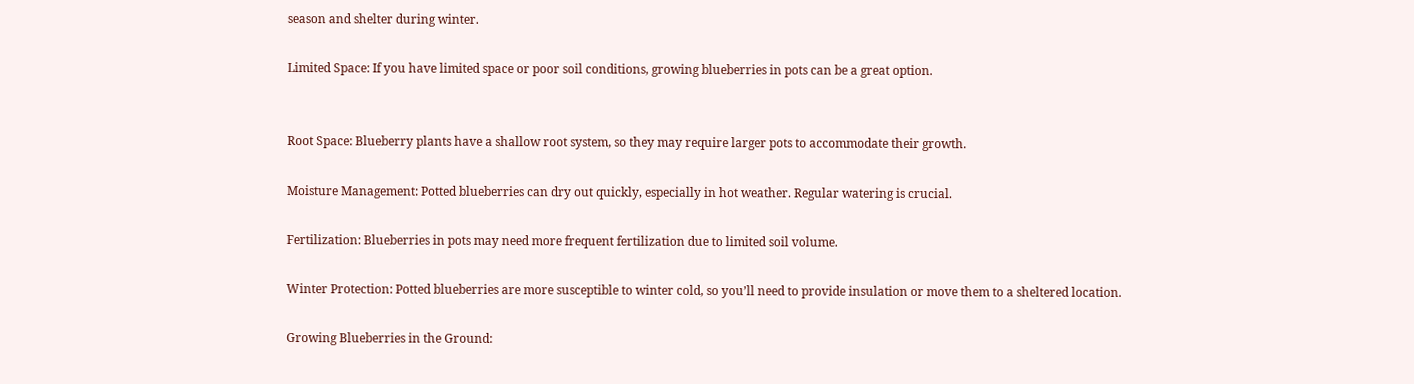season and shelter during winter.

Limited Space: If you have limited space or poor soil conditions, growing blueberries in pots can be a great option.


Root Space: Blueberry plants have a shallow root system, so they may require larger pots to accommodate their growth.

Moisture Management: Potted blueberries can dry out quickly, especially in hot weather. Regular watering is crucial.

Fertilization: Blueberries in pots may need more frequent fertilization due to limited soil volume.

Winter Protection: Potted blueberries are more susceptible to winter cold, so you’ll need to provide insulation or move them to a sheltered location.

Growing Blueberries in the Ground: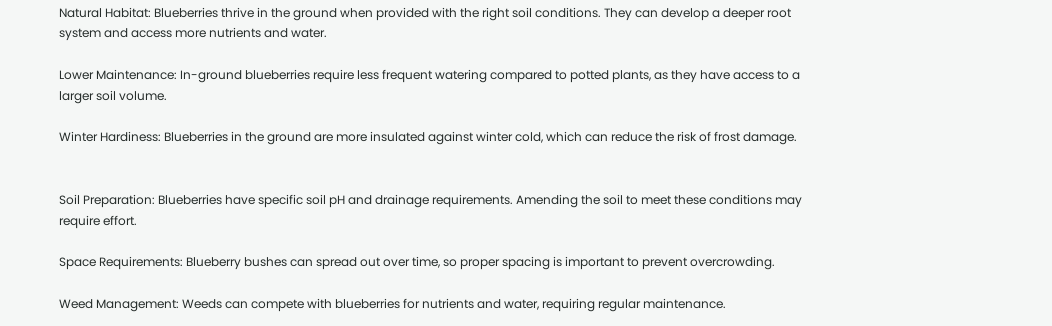Natural Habitat: Blueberries thrive in the ground when provided with the right soil conditions. They can develop a deeper root system and access more nutrients and water.

Lower Maintenance: In-ground blueberries require less frequent watering compared to potted plants, as they have access to a larger soil volume.

Winter Hardiness: Blueberries in the ground are more insulated against winter cold, which can reduce the risk of frost damage.


Soil Preparation: Blueberries have specific soil pH and drainage requirements. Amending the soil to meet these conditions may require effort.

Space Requirements: Blueberry bushes can spread out over time, so proper spacing is important to prevent overcrowding.

Weed Management: Weeds can compete with blueberries for nutrients and water, requiring regular maintenance.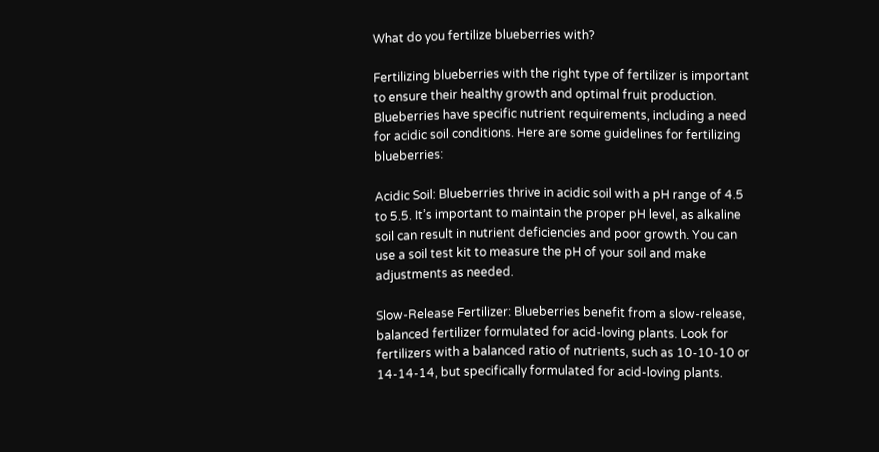What do you fertilize blueberries with?

Fertilizing blueberries with the right type of fertilizer is important to ensure their healthy growth and optimal fruit production. Blueberries have specific nutrient requirements, including a need for acidic soil conditions. Here are some guidelines for fertilizing blueberries:

Acidic Soil: Blueberries thrive in acidic soil with a pH range of 4.5 to 5.5. It’s important to maintain the proper pH level, as alkaline soil can result in nutrient deficiencies and poor growth. You can use a soil test kit to measure the pH of your soil and make adjustments as needed.

Slow-Release Fertilizer: Blueberries benefit from a slow-release, balanced fertilizer formulated for acid-loving plants. Look for fertilizers with a balanced ratio of nutrients, such as 10-10-10 or 14-14-14, but specifically formulated for acid-loving plants.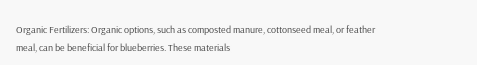Organic Fertilizers: Organic options, such as composted manure, cottonseed meal, or feather meal, can be beneficial for blueberries. These materials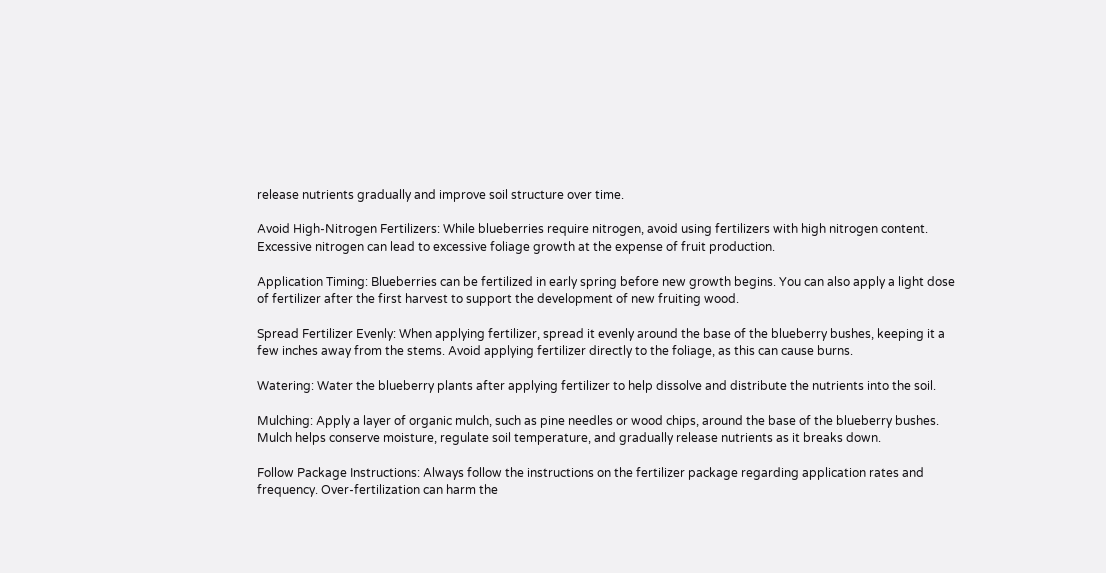release nutrients gradually and improve soil structure over time.

Avoid High-Nitrogen Fertilizers: While blueberries require nitrogen, avoid using fertilizers with high nitrogen content. Excessive nitrogen can lead to excessive foliage growth at the expense of fruit production.

Application Timing: Blueberries can be fertilized in early spring before new growth begins. You can also apply a light dose of fertilizer after the first harvest to support the development of new fruiting wood.

Spread Fertilizer Evenly: When applying fertilizer, spread it evenly around the base of the blueberry bushes, keeping it a few inches away from the stems. Avoid applying fertilizer directly to the foliage, as this can cause burns.

Watering: Water the blueberry plants after applying fertilizer to help dissolve and distribute the nutrients into the soil.

Mulching: Apply a layer of organic mulch, such as pine needles or wood chips, around the base of the blueberry bushes. Mulch helps conserve moisture, regulate soil temperature, and gradually release nutrients as it breaks down.

Follow Package Instructions: Always follow the instructions on the fertilizer package regarding application rates and frequency. Over-fertilization can harm the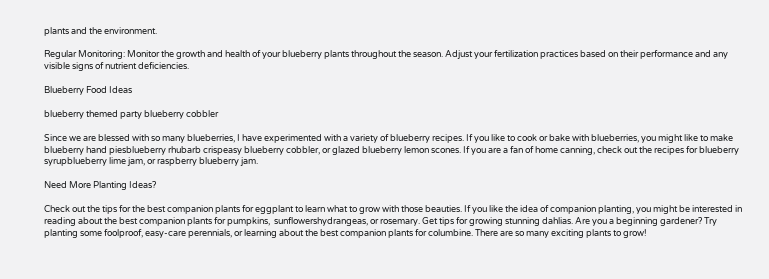plants and the environment.

Regular Monitoring: Monitor the growth and health of your blueberry plants throughout the season. Adjust your fertilization practices based on their performance and any visible signs of nutrient deficiencies.

Blueberry Food Ideas

blueberry themed party blueberry cobbler

Since we are blessed with so many blueberries, I have experimented with a variety of blueberry recipes. If you like to cook or bake with blueberries, you might like to make blueberry hand piesblueberry rhubarb crispeasy blueberry cobbler, or glazed blueberry lemon scones. If you are a fan of home canning, check out the recipes for blueberry syrupblueberry lime jam, or raspberry blueberry jam.

Need More Planting Ideas?

Check out the tips for the best companion plants for eggplant to learn what to grow with those beauties. If you like the idea of companion planting, you might be interested in reading about the best companion plants for pumpkins,  sunflowershydrangeas, or rosemary. Get tips for growing stunning dahlias. Are you a beginning gardener? Try planting some foolproof, easy-care perennials, or learning about the best companion plants for columbine. There are so many exciting plants to grow!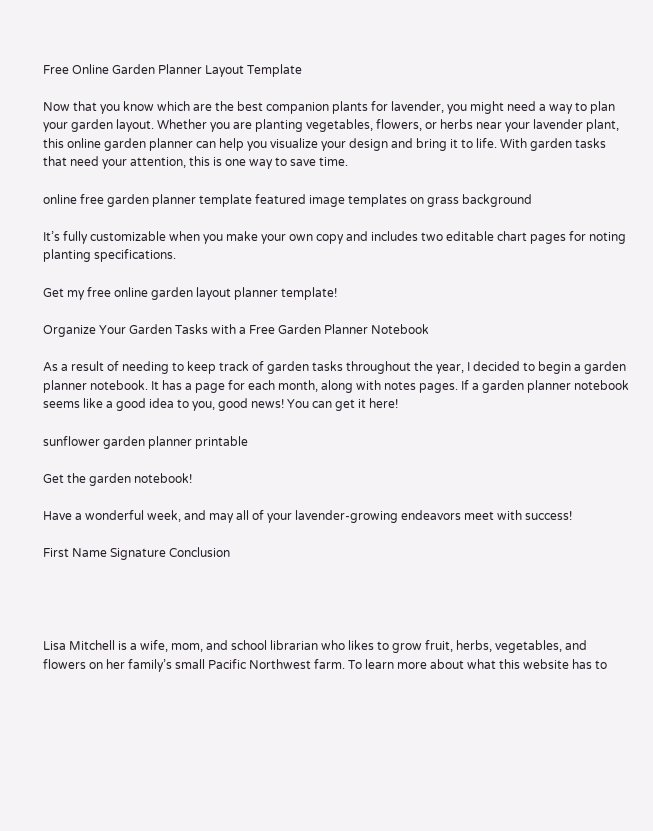Free Online Garden Planner Layout Template

Now that you know which are the best companion plants for lavender, you might need a way to plan your garden layout. Whether you are planting vegetables, flowers, or herbs near your lavender plant, this online garden planner can help you visualize your design and bring it to life. With garden tasks that need your attention, this is one way to save time.

online free garden planner template featured image templates on grass background

It’s fully customizable when you make your own copy and includes two editable chart pages for noting planting specifications.

Get my free online garden layout planner template!

Organize Your Garden Tasks with a Free Garden Planner Notebook

As a result of needing to keep track of garden tasks throughout the year, I decided to begin a garden planner notebook. It has a page for each month, along with notes pages. If a garden planner notebook seems like a good idea to you, good news! You can get it here!

sunflower garden planner printable

Get the garden notebook!

Have a wonderful week, and may all of your lavender-growing endeavors meet with success!

First Name Signature Conclusion




Lisa Mitchell is a wife, mom, and school librarian who likes to grow fruit, herbs, vegetables, and flowers on her family’s small Pacific Northwest farm. To learn more about what this website has to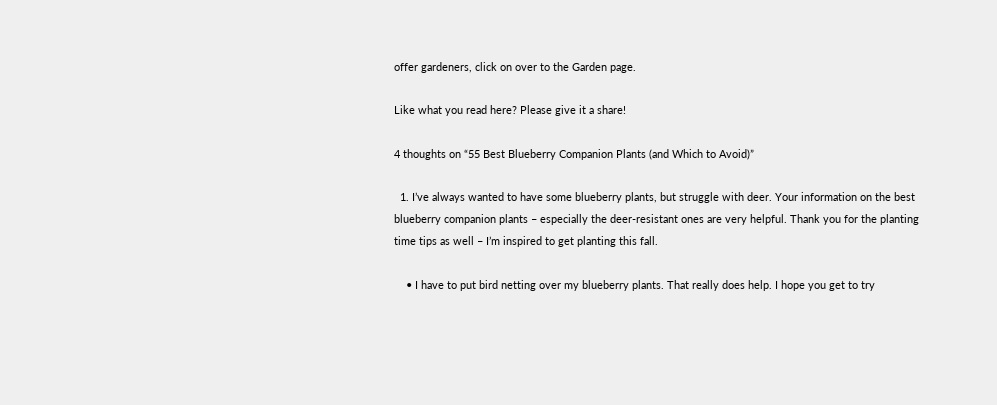offer gardeners, click on over to the Garden page.

Like what you read here? Please give it a share!

4 thoughts on “55 Best Blueberry Companion Plants (and Which to Avoid)”

  1. I’ve always wanted to have some blueberry plants, but struggle with deer. Your information on the best blueberry companion plants – especially the deer-resistant ones are very helpful. Thank you for the planting time tips as well – I’m inspired to get planting this fall.

    • I have to put bird netting over my blueberry plants. That really does help. I hope you get to try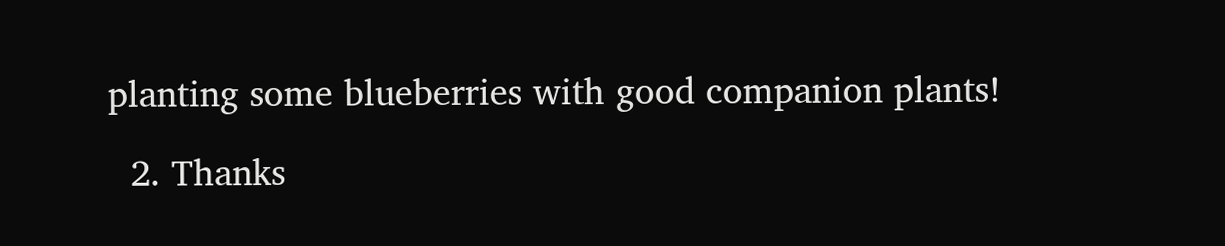planting some blueberries with good companion plants!

  2. Thanks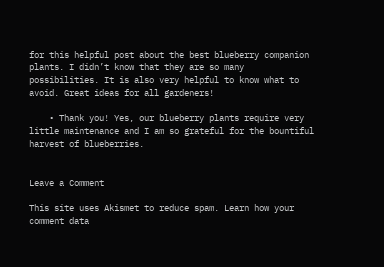for this helpful post about the best blueberry companion plants. I didn’t know that they are so many possibilities. It is also very helpful to know what to avoid. Great ideas for all gardeners!

    • Thank you! Yes, our blueberry plants require very little maintenance and I am so grateful for the bountiful harvest of blueberries.


Leave a Comment

This site uses Akismet to reduce spam. Learn how your comment data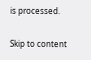is processed.

Skip to content